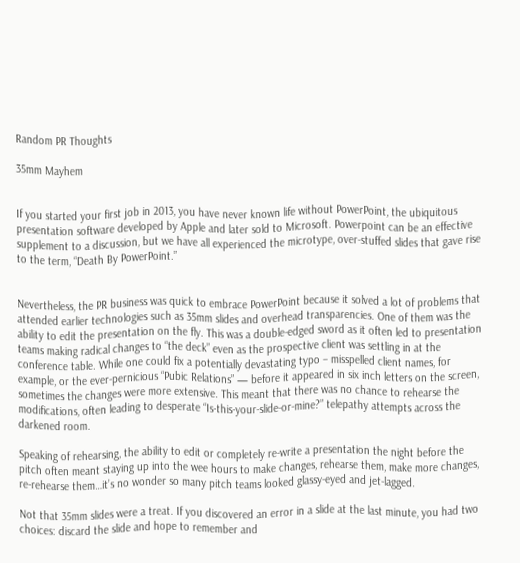Random PR Thoughts

35mm Mayhem


If you started your first job in 2013, you have never known life without PowerPoint, the ubiquitous presentation software developed by Apple and later sold to Microsoft. Powerpoint can be an effective supplement to a discussion, but we have all experienced the microtype, over-stuffed slides that gave rise to the term, “Death By PowerPoint.”


Nevertheless, the PR business was quick to embrace PowerPoint because it solved a lot of problems that attended earlier technologies such as 35mm slides and overhead transparencies. One of them was the ability to edit the presentation on the fly. This was a double-edged sword as it often led to presentation teams making radical changes to “the deck” even as the prospective client was settling in at the conference table. While one could fix a potentially devastating typo – misspelled client names, for example, or the ever-pernicious “Pubic Relations” — before it appeared in six inch letters on the screen, sometimes the changes were more extensive. This meant that there was no chance to rehearse the modifications, often leading to desperate “Is-this-your-slide-or-mine?” telepathy attempts across the darkened room.

Speaking of rehearsing, the ability to edit or completely re-write a presentation the night before the pitch often meant staying up into the wee hours to make changes, rehearse them, make more changes, re-rehearse them…it’s no wonder so many pitch teams looked glassy-eyed and jet-lagged.

Not that 35mm slides were a treat. If you discovered an error in a slide at the last minute, you had two choices: discard the slide and hope to remember and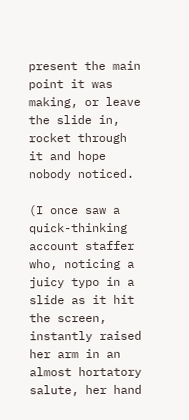present the main point it was making, or leave the slide in, rocket through it and hope nobody noticed.

(I once saw a quick-thinking account staffer who, noticing a juicy typo in a slide as it hit the screen, instantly raised her arm in an almost hortatory salute, her hand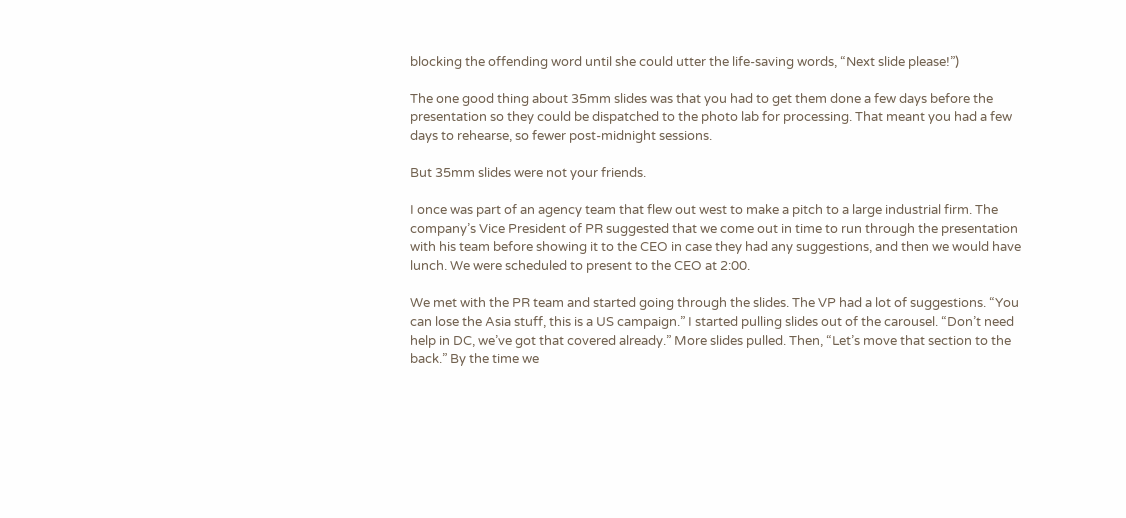blocking the offending word until she could utter the life-saving words, “Next slide please!”)

The one good thing about 35mm slides was that you had to get them done a few days before the presentation so they could be dispatched to the photo lab for processing. That meant you had a few days to rehearse, so fewer post-midnight sessions.

But 35mm slides were not your friends.

I once was part of an agency team that flew out west to make a pitch to a large industrial firm. The company’s Vice President of PR suggested that we come out in time to run through the presentation with his team before showing it to the CEO in case they had any suggestions, and then we would have lunch. We were scheduled to present to the CEO at 2:00.

We met with the PR team and started going through the slides. The VP had a lot of suggestions. “You can lose the Asia stuff, this is a US campaign.” I started pulling slides out of the carousel. “Don’t need help in DC, we’ve got that covered already.” More slides pulled. Then, “Let’s move that section to the back.” By the time we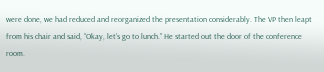were done, we had reduced and reorganized the presentation considerably. The VP then leapt from his chair and said, “Okay, let’s go to lunch.” He started out the door of the conference room.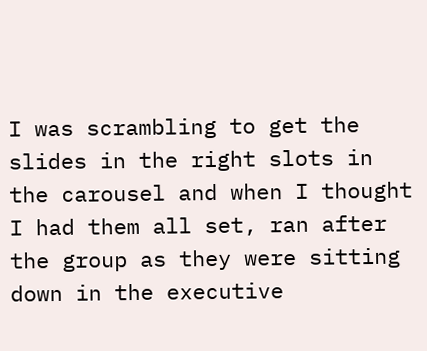I was scrambling to get the slides in the right slots in the carousel and when I thought I had them all set, ran after the group as they were sitting down in the executive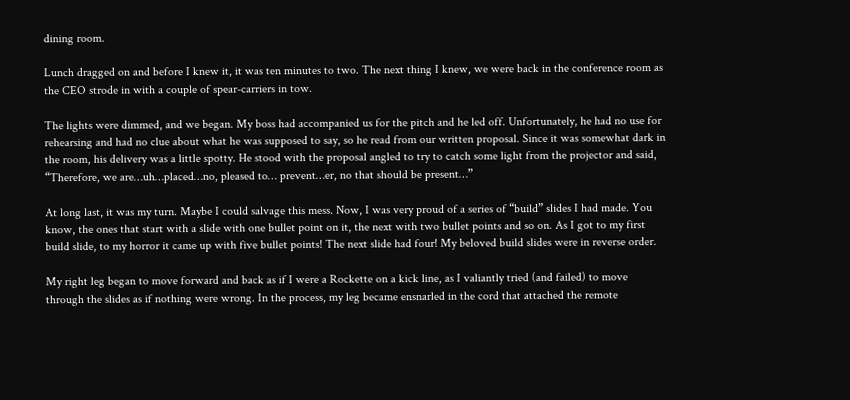dining room.

Lunch dragged on and before I knew it, it was ten minutes to two. The next thing I knew, we were back in the conference room as the CEO strode in with a couple of spear-carriers in tow.

The lights were dimmed, and we began. My boss had accompanied us for the pitch and he led off. Unfortunately, he had no use for rehearsing and had no clue about what he was supposed to say, so he read from our written proposal. Since it was somewhat dark in the room, his delivery was a little spotty. He stood with the proposal angled to try to catch some light from the projector and said, “Therefore, we are…uh…placed…no, pleased to… prevent…er, no that should be present…”

At long last, it was my turn. Maybe I could salvage this mess. Now, I was very proud of a series of “build” slides I had made. You know, the ones that start with a slide with one bullet point on it, the next with two bullet points and so on. As I got to my first build slide, to my horror it came up with five bullet points! The next slide had four! My beloved build slides were in reverse order.

My right leg began to move forward and back as if I were a Rockette on a kick line, as I valiantly tried (and failed) to move through the slides as if nothing were wrong. In the process, my leg became ensnarled in the cord that attached the remote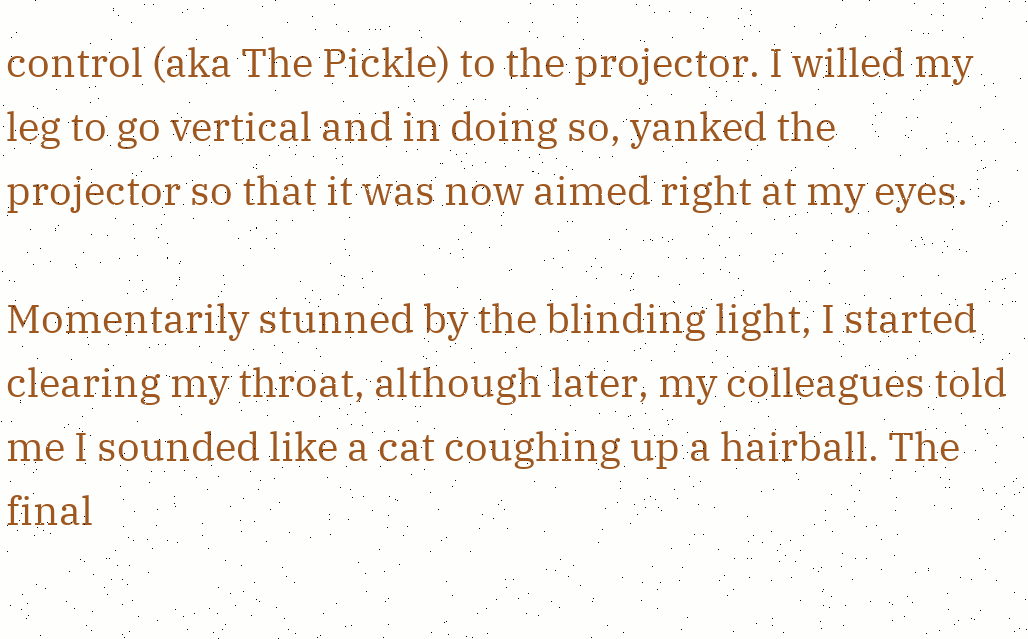control (aka The Pickle) to the projector. I willed my leg to go vertical and in doing so, yanked the projector so that it was now aimed right at my eyes.

Momentarily stunned by the blinding light, I started clearing my throat, although later, my colleagues told me I sounded like a cat coughing up a hairball. The final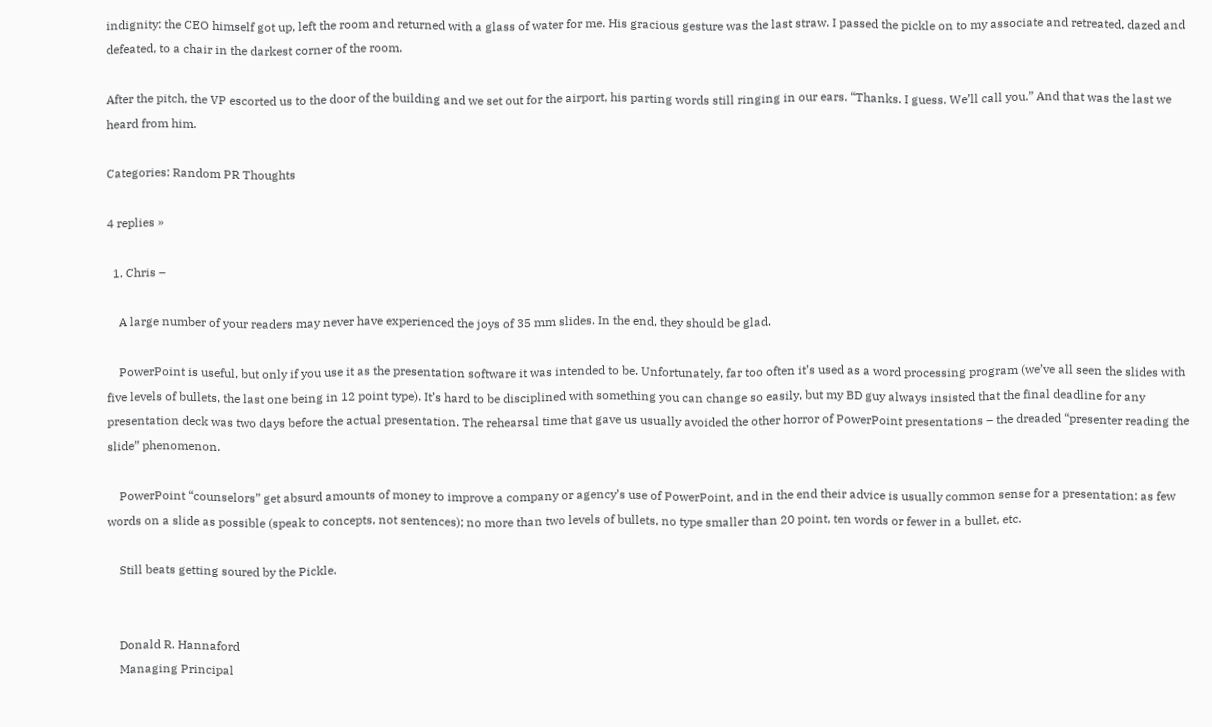indignity: the CEO himself got up, left the room and returned with a glass of water for me. His gracious gesture was the last straw. I passed the pickle on to my associate and retreated, dazed and defeated, to a chair in the darkest corner of the room.

After the pitch, the VP escorted us to the door of the building and we set out for the airport, his parting words still ringing in our ears. “Thanks. I guess. We’ll call you.” And that was the last we heard from him.

Categories: Random PR Thoughts

4 replies »

  1. Chris –

    A large number of your readers may never have experienced the joys of 35 mm slides. In the end, they should be glad.

    PowerPoint is useful, but only if you use it as the presentation software it was intended to be. Unfortunately, far too often it’s used as a word processing program (we’ve all seen the slides with five levels of bullets, the last one being in 12 point type). It’s hard to be disciplined with something you can change so easily, but my BD guy always insisted that the final deadline for any presentation deck was two days before the actual presentation. The rehearsal time that gave us usually avoided the other horror of PowerPoint presentations – the dreaded “presenter reading the slide” phenomenon.

    PowerPoint “counselors” get absurd amounts of money to improve a company or agency’s use of PowerPoint, and in the end their advice is usually common sense for a presentation: as few words on a slide as possible (speak to concepts, not sentences); no more than two levels of bullets, no type smaller than 20 point, ten words or fewer in a bullet, etc.

    Still beats getting soured by the Pickle.


    Donald R. Hannaford
    Managing Principal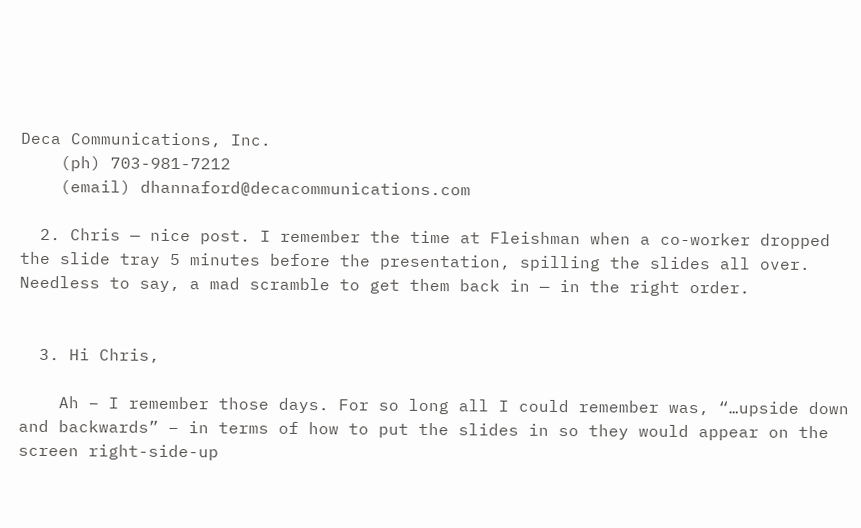Deca Communications, Inc.
    (ph) 703-981-7212
    (email) dhannaford@decacommunications.com

  2. Chris — nice post. I remember the time at Fleishman when a co-worker dropped the slide tray 5 minutes before the presentation, spilling the slides all over. Needless to say, a mad scramble to get them back in — in the right order.


  3. Hi Chris,

    Ah – I remember those days. For so long all I could remember was, “…upside down and backwards” – in terms of how to put the slides in so they would appear on the screen right-side-up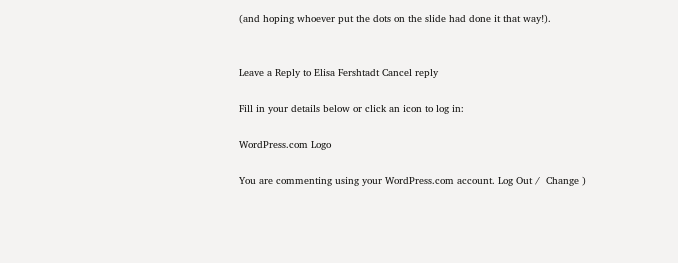(and hoping whoever put the dots on the slide had done it that way!).


Leave a Reply to Elisa Fershtadt Cancel reply

Fill in your details below or click an icon to log in:

WordPress.com Logo

You are commenting using your WordPress.com account. Log Out /  Change )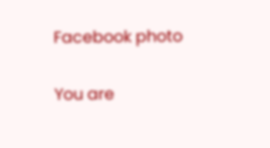Facebook photo

You are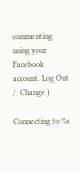commenting using your Facebook account. Log Out /  Change )

Connecting to %s